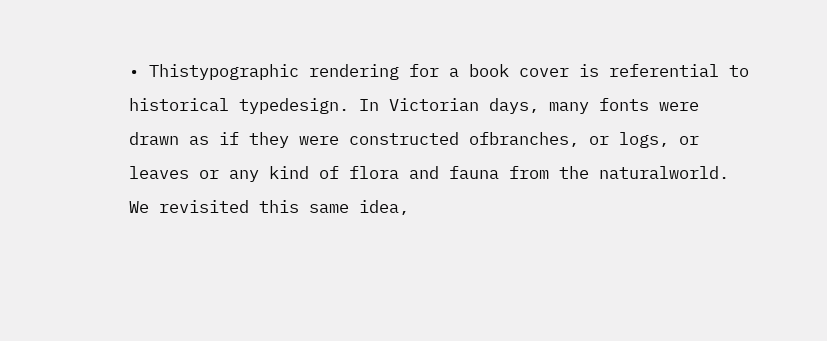• Thistypographic rendering for a book cover is referential to historical typedesign. In Victorian days, many fonts were drawn as if they were constructed ofbranches, or logs, or leaves or any kind of flora and fauna from the naturalworld. We revisited this same idea,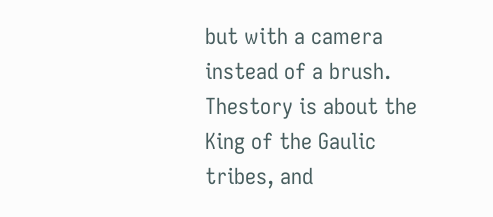but with a camera instead of a brush. Thestory is about the King of the Gaulic tribes, and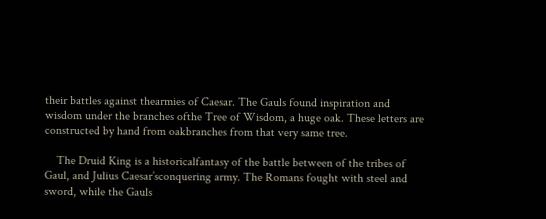their battles against thearmies of Caesar. The Gauls found inspiration and wisdom under the branches ofthe Tree of Wisdom, a huge oak. These letters are constructed by hand from oakbranches from that very same tree.

    The Druid King is a historicalfantasy of the battle between of the tribes of Gaul, and Julius Caesar’sconquering army. The Romans fought with steel and sword, while the Gauls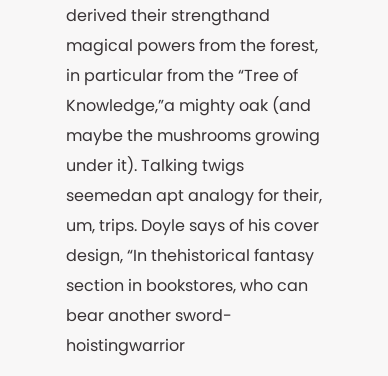derived their strengthand magical powers from the forest, in particular from the “Tree of Knowledge,”a mighty oak (and maybe the mushrooms growing under it). Talking twigs seemedan apt analogy for their, um, trips. Doyle says of his cover design, “In thehistorical fantasy section in bookstores, who can bear another sword-hoistingwarrior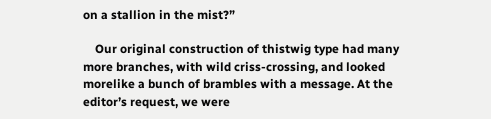on a stallion in the mist?”

    Our original construction of thistwig type had many more branches, with wild criss-crossing, and looked morelike a bunch of brambles with a message. At the editor’s request, we were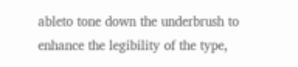ableto tone down the underbrush to enhance the legibility of the type,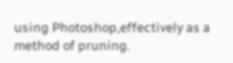using Photoshop,effectively as a method of pruning.